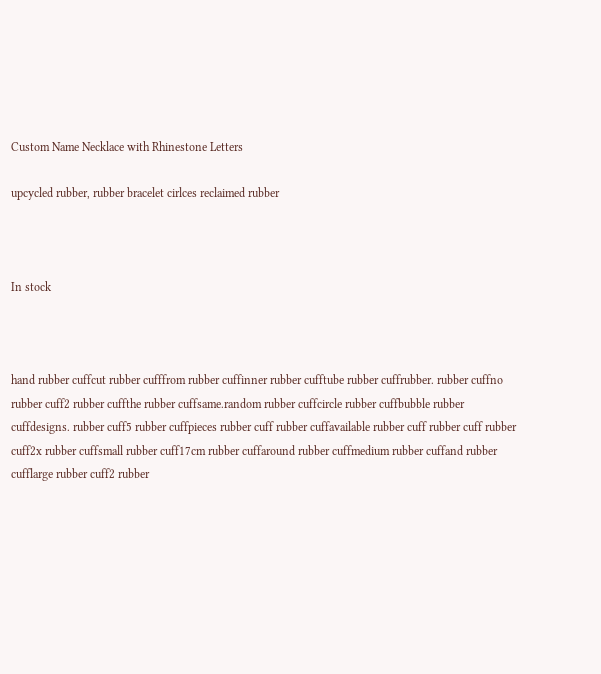Custom Name Necklace with Rhinestone Letters

upcycled rubber, rubber bracelet cirlces reclaimed rubber



In stock



hand rubber cuffcut rubber cufffrom rubber cuffinner rubber cufftube rubber cuffrubber. rubber cuffno rubber cuff2 rubber cuffthe rubber cuffsame.random rubber cuffcircle rubber cuffbubble rubber cuffdesigns. rubber cuff5 rubber cuffpieces rubber cuff rubber cuffavailable rubber cuff rubber cuff rubber cuff2x rubber cuffsmall rubber cuff17cm rubber cuffaround rubber cuffmedium rubber cuffand rubber cufflarge rubber cuff2 rubber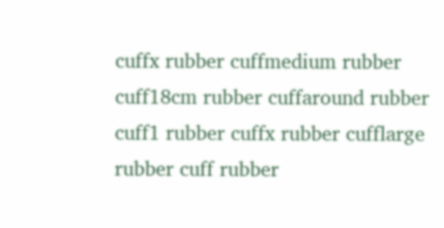cuffx rubber cuffmedium rubber cuff18cm rubber cuffaround rubber cuff1 rubber cuffx rubber cufflarge rubber cuff rubber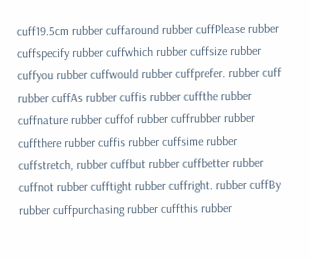cuff19.5cm rubber cuffaround rubber cuffPlease rubber cuffspecify rubber cuffwhich rubber cuffsize rubber cuffyou rubber cuffwould rubber cuffprefer. rubber cuff rubber cuffAs rubber cuffis rubber cuffthe rubber cuffnature rubber cuffof rubber cuffrubber rubber cuffthere rubber cuffis rubber cuffsime rubber cuffstretch, rubber cuffbut rubber cuffbetter rubber cuffnot rubber cufftight rubber cuffright. rubber cuffBy rubber cuffpurchasing rubber cuffthis rubber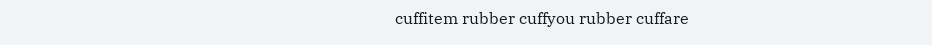cuffitem rubber cuffyou rubber cuffare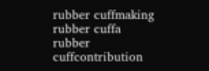rubber cuffmaking rubber cuffa rubber cuffcontribution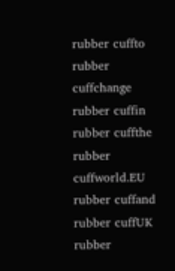rubber cuffto rubber cuffchange rubber cuffin rubber cuffthe rubber cuffworld.EU rubber cuffand rubber cuffUK rubber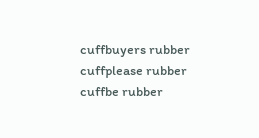cuffbuyers rubber cuffplease rubber cuffbe rubber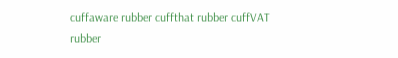cuffaware rubber cuffthat rubber cuffVAT rubber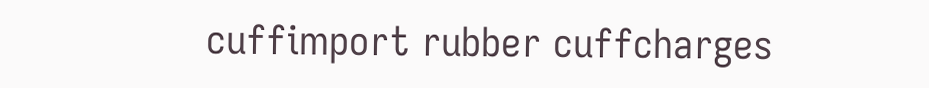cuffimport rubber cuffcharges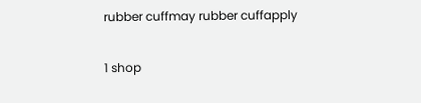rubber cuffmay rubber cuffapply

1 shop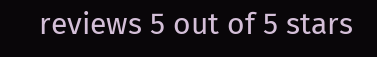reviews 5 out of 5 stars